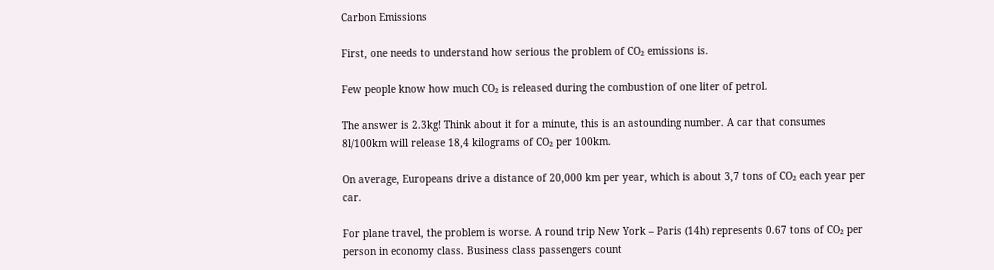Carbon Emissions

First, one needs to understand how serious the problem of CO₂ emissions is.

Few people know how much CO₂ is released during the combustion of one liter of petrol.

The answer is 2.3kg! Think about it for a minute, this is an astounding number. A car that consumes 8l/100km will release 18,4 kilograms of CO₂ per 100km.

On average, Europeans drive a distance of 20,000 km per year, which is about 3,7 tons of CO₂ each year per car.

For plane travel, the problem is worse. A round trip New York – Paris (14h) represents 0.67 tons of CO₂ per person in economy class. Business class passengers count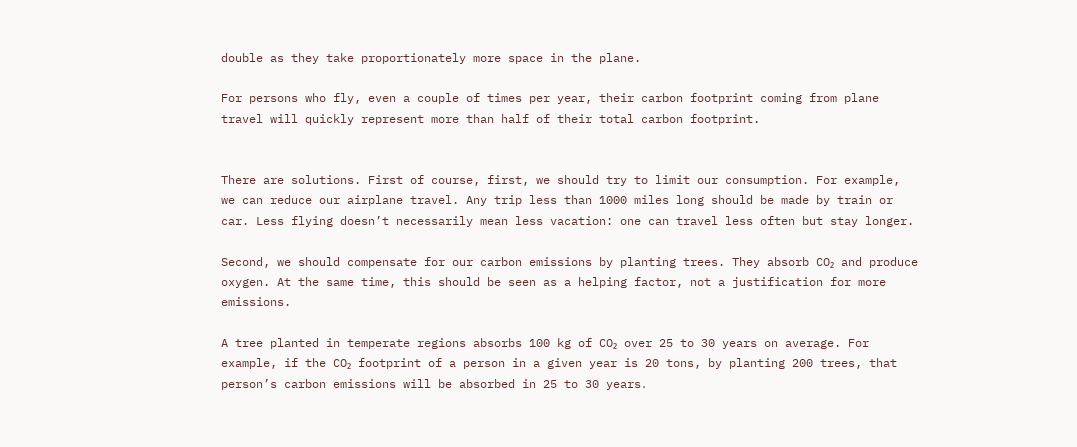double as they take proportionately more space in the plane.

For persons who fly, even a couple of times per year, their carbon footprint coming from plane travel will quickly represent more than half of their total carbon footprint.


There are solutions. First of course, first, we should try to limit our consumption. For example, we can reduce our airplane travel. Any trip less than 1000 miles long should be made by train or car. Less flying doesn’t necessarily mean less vacation: one can travel less often but stay longer.

Second, we should compensate for our carbon emissions by planting trees. They absorb CO₂ and produce oxygen. At the same time, this should be seen as a helping factor, not a justification for more emissions.

A tree planted in temperate regions absorbs 100 kg of CO₂ over 25 to 30 years on average. For example, if the CO₂ footprint of a person in a given year is 20 tons, by planting 200 trees, that person’s carbon emissions will be absorbed in 25 to 30 years․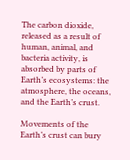The carbon dioxide, released as a result of human, animal, and bacteria activity, is absorbed by parts of Earth’s ecosystems: the atmosphere, the oceans, and the Earth’s crust.

Movements of the Earth’s crust can bury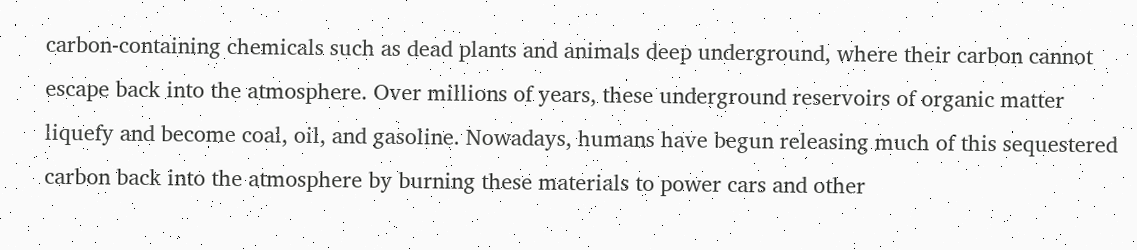carbon-containing chemicals such as dead plants and animals deep underground, where their carbon cannot escape back into the atmosphere. Over millions of years, these underground reservoirs of organic matter liquefy and become coal, oil, and gasoline. Nowadays, humans have begun releasing much of this sequestered carbon back into the atmosphere by burning these materials to power cars and other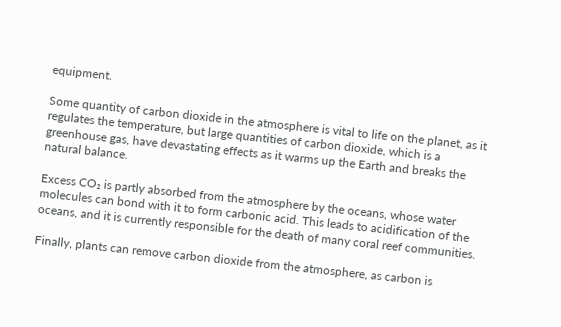equipment.

Some quantity of carbon dioxide in the atmosphere is vital to life on the planet, as it regulates the temperature, but large quantities of carbon dioxide, which is a greenhouse gas, have devastating effects as it warms up the Earth and breaks the natural balance.

Excess CO₂ is partly absorbed from the atmosphere by the oceans, whose water molecules can bond with it to form carbonic acid. This leads to acidification of the oceans, and it is currently responsible for the death of many coral reef communities.

Finally, plants can remove carbon dioxide from the atmosphere, as carbon is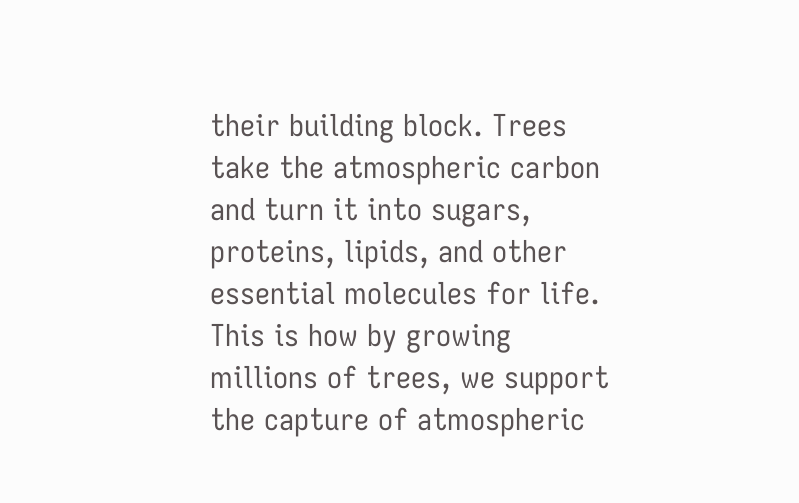their building block. Trees take the atmospheric carbon and turn it into sugars, proteins, lipids, and other essential molecules for life. This is how by growing millions of trees, we support the capture of atmospheric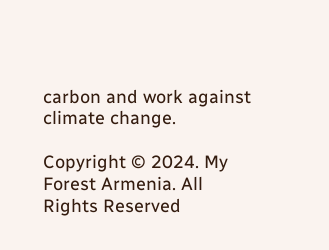carbon and work against climate change.

Copyright © 2024. My Forest Armenia. All Rights Reserved